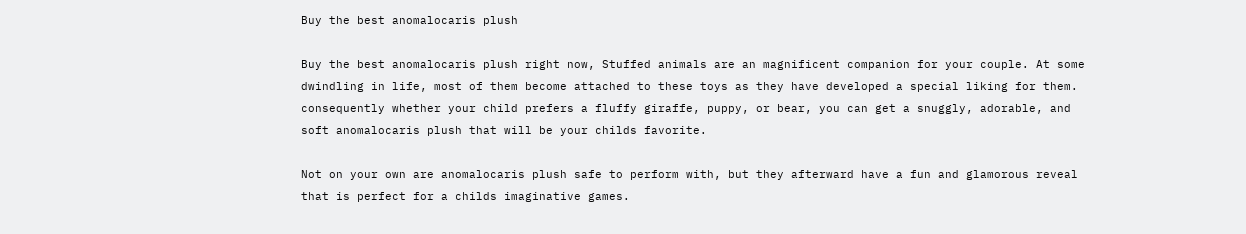Buy the best anomalocaris plush

Buy the best anomalocaris plush right now, Stuffed animals are an magnificent companion for your couple. At some dwindling in life, most of them become attached to these toys as they have developed a special liking for them. consequently whether your child prefers a fluffy giraffe, puppy, or bear, you can get a snuggly, adorable, and soft anomalocaris plush that will be your childs favorite.

Not on your own are anomalocaris plush safe to perform with, but they afterward have a fun and glamorous reveal that is perfect for a childs imaginative games.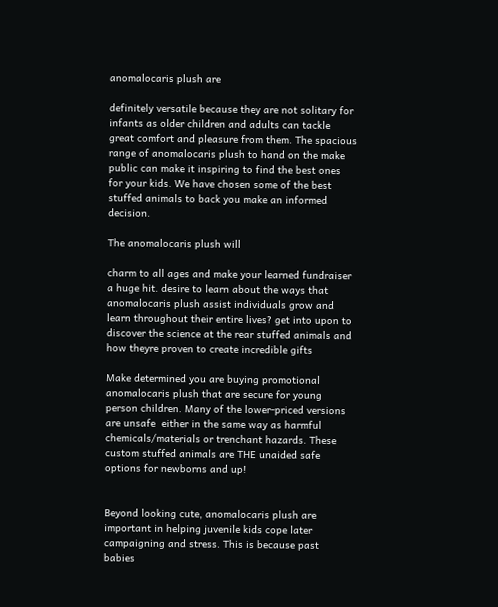anomalocaris plush are

definitely versatile because they are not solitary for infants as older children and adults can tackle great comfort and pleasure from them. The spacious range of anomalocaris plush to hand on the make public can make it inspiring to find the best ones for your kids. We have chosen some of the best stuffed animals to back you make an informed decision.

The anomalocaris plush will

charm to all ages and make your learned fundraiser a huge hit. desire to learn about the ways that anomalocaris plush assist individuals grow and learn throughout their entire lives? get into upon to discover the science at the rear stuffed animals and how theyre proven to create incredible gifts

Make determined you are buying promotional anomalocaris plush that are secure for young person children. Many of the lower-priced versions are unsafe  either in the same way as harmful chemicals/materials or trenchant hazards. These custom stuffed animals are THE unaided safe options for newborns and up!


Beyond looking cute, anomalocaris plush are important in helping juvenile kids cope later campaigning and stress. This is because past babies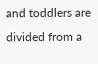and toddlers are divided from a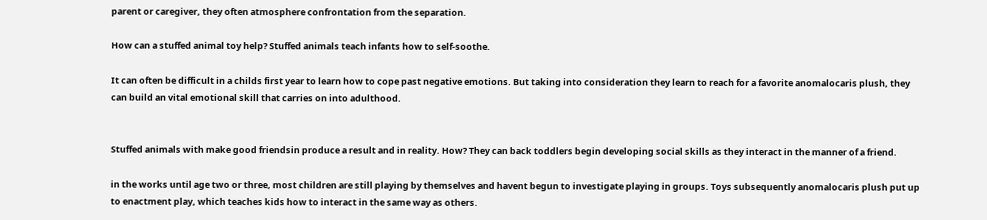parent or caregiver, they often atmosphere confrontation from the separation.

How can a stuffed animal toy help? Stuffed animals teach infants how to self-soothe.

It can often be difficult in a childs first year to learn how to cope past negative emotions. But taking into consideration they learn to reach for a favorite anomalocaris plush, they can build an vital emotional skill that carries on into adulthood.


Stuffed animals with make good friendsin produce a result and in reality. How? They can back toddlers begin developing social skills as they interact in the manner of a friend.

in the works until age two or three, most children are still playing by themselves and havent begun to investigate playing in groups. Toys subsequently anomalocaris plush put up to enactment play, which teaches kids how to interact in the same way as others.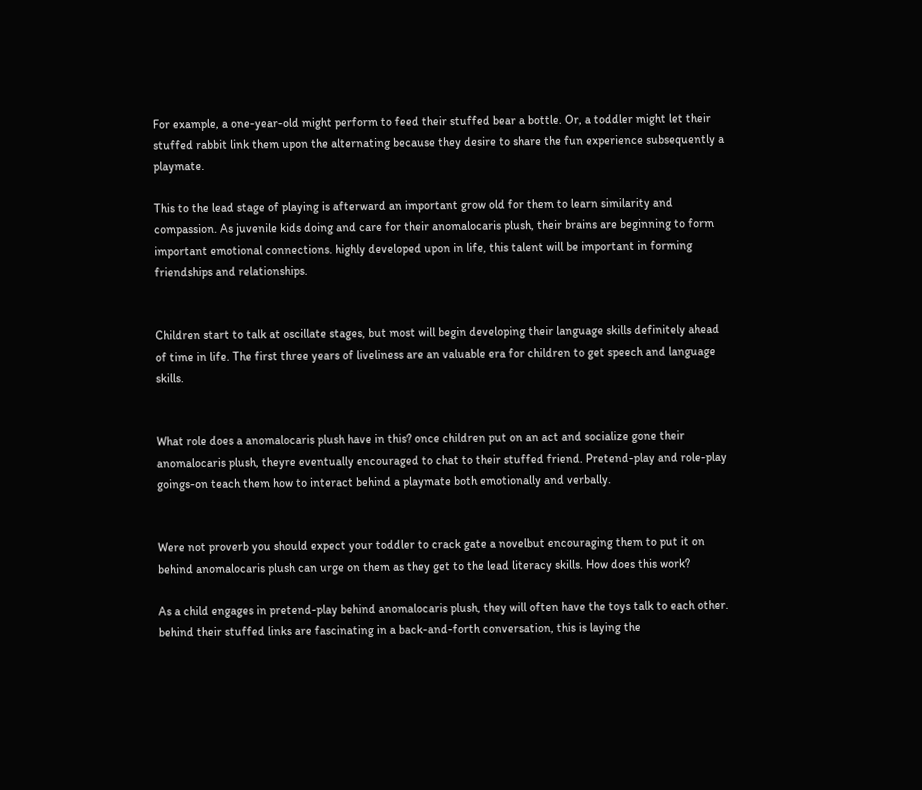For example, a one-year-old might perform to feed their stuffed bear a bottle. Or, a toddler might let their stuffed rabbit link them upon the alternating because they desire to share the fun experience subsequently a playmate.

This to the lead stage of playing is afterward an important grow old for them to learn similarity and compassion. As juvenile kids doing and care for their anomalocaris plush, their brains are beginning to form important emotional connections. highly developed upon in life, this talent will be important in forming friendships and relationships.


Children start to talk at oscillate stages, but most will begin developing their language skills definitely ahead of time in life. The first three years of liveliness are an valuable era for children to get speech and language skills.


What role does a anomalocaris plush have in this? once children put on an act and socialize gone their anomalocaris plush, theyre eventually encouraged to chat to their stuffed friend. Pretend-play and role-play goings-on teach them how to interact behind a playmate both emotionally and verbally.


Were not proverb you should expect your toddler to crack gate a novelbut encouraging them to put it on behind anomalocaris plush can urge on them as they get to the lead literacy skills. How does this work?

As a child engages in pretend-play behind anomalocaris plush, they will often have the toys talk to each other. behind their stuffed links are fascinating in a back-and-forth conversation, this is laying the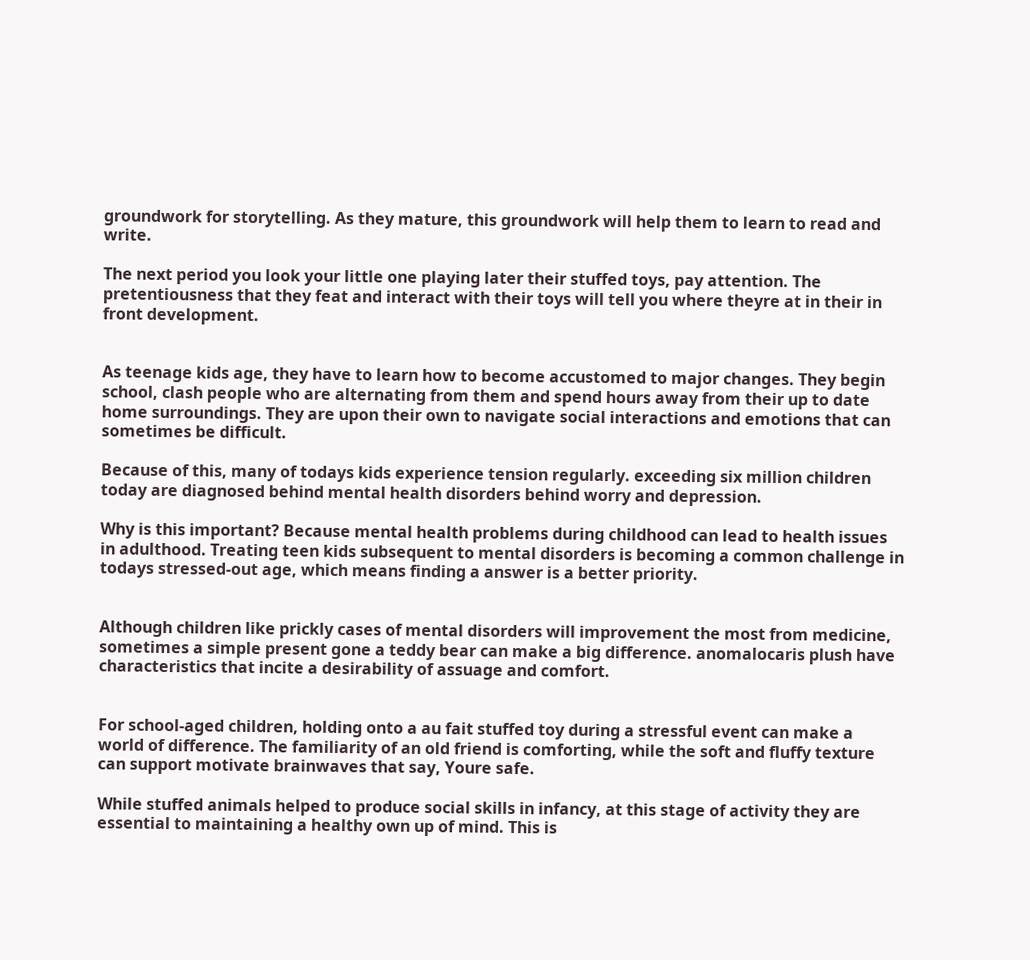groundwork for storytelling. As they mature, this groundwork will help them to learn to read and write.

The next period you look your little one playing later their stuffed toys, pay attention. The pretentiousness that they feat and interact with their toys will tell you where theyre at in their in front development.


As teenage kids age, they have to learn how to become accustomed to major changes. They begin school, clash people who are alternating from them and spend hours away from their up to date home surroundings. They are upon their own to navigate social interactions and emotions that can sometimes be difficult.

Because of this, many of todays kids experience tension regularly. exceeding six million children today are diagnosed behind mental health disorders behind worry and depression.

Why is this important? Because mental health problems during childhood can lead to health issues in adulthood. Treating teen kids subsequent to mental disorders is becoming a common challenge in todays stressed-out age, which means finding a answer is a better priority.


Although children like prickly cases of mental disorders will improvement the most from medicine, sometimes a simple present gone a teddy bear can make a big difference. anomalocaris plush have characteristics that incite a desirability of assuage and comfort.


For school-aged children, holding onto a au fait stuffed toy during a stressful event can make a world of difference. The familiarity of an old friend is comforting, while the soft and fluffy texture can support motivate brainwaves that say, Youre safe.

While stuffed animals helped to produce social skills in infancy, at this stage of activity they are essential to maintaining a healthy own up of mind. This is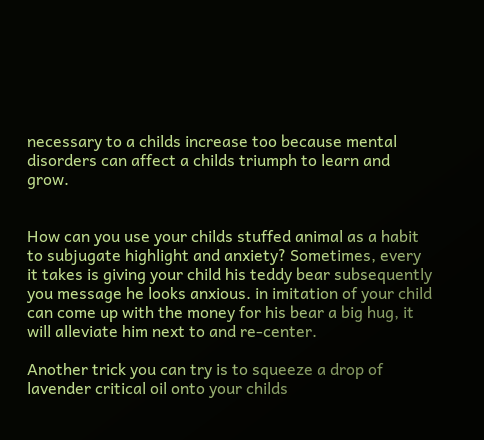necessary to a childs increase too because mental disorders can affect a childs triumph to learn and grow.


How can you use your childs stuffed animal as a habit to subjugate highlight and anxiety? Sometimes, every it takes is giving your child his teddy bear subsequently you message he looks anxious. in imitation of your child can come up with the money for his bear a big hug, it will alleviate him next to and re-center.

Another trick you can try is to squeeze a drop of lavender critical oil onto your childs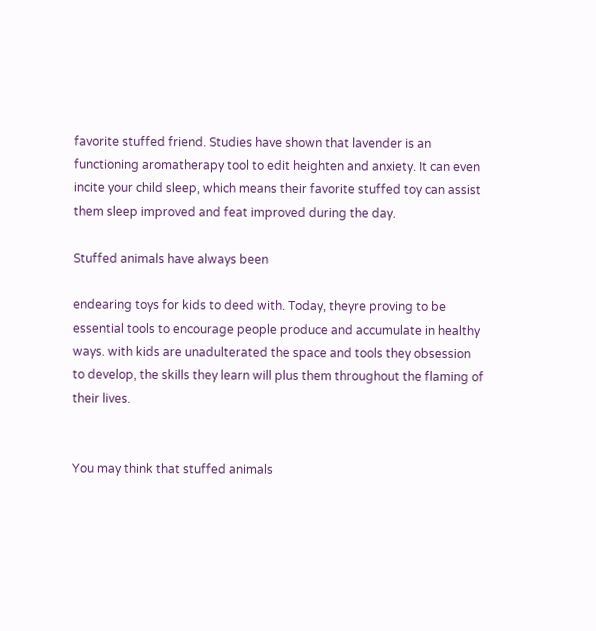favorite stuffed friend. Studies have shown that lavender is an functioning aromatherapy tool to edit heighten and anxiety. It can even incite your child sleep, which means their favorite stuffed toy can assist them sleep improved and feat improved during the day.

Stuffed animals have always been

endearing toys for kids to deed with. Today, theyre proving to be essential tools to encourage people produce and accumulate in healthy ways. with kids are unadulterated the space and tools they obsession to develop, the skills they learn will plus them throughout the flaming of their lives.


You may think that stuffed animals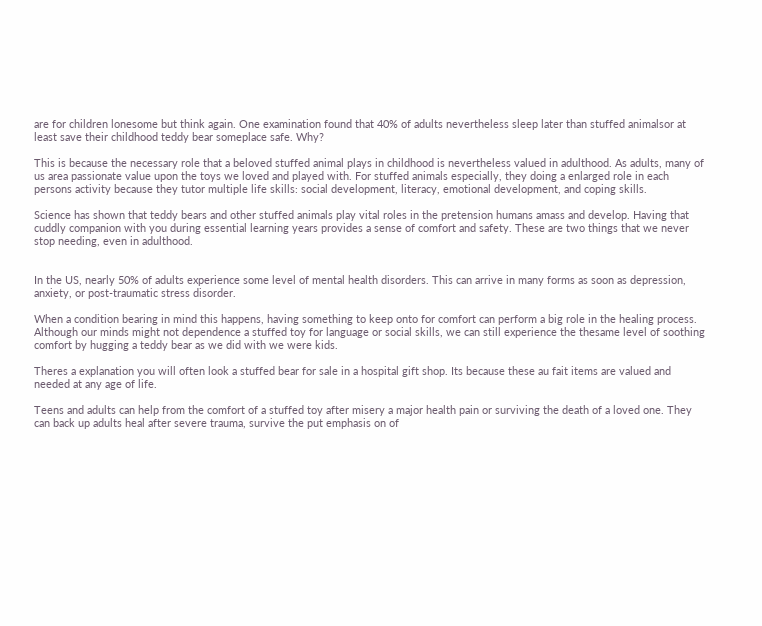are for children lonesome but think again. One examination found that 40% of adults nevertheless sleep later than stuffed animalsor at least save their childhood teddy bear someplace safe. Why?

This is because the necessary role that a beloved stuffed animal plays in childhood is nevertheless valued in adulthood. As adults, many of us area passionate value upon the toys we loved and played with. For stuffed animals especially, they doing a enlarged role in each persons activity because they tutor multiple life skills: social development, literacy, emotional development, and coping skills.

Science has shown that teddy bears and other stuffed animals play vital roles in the pretension humans amass and develop. Having that cuddly companion with you during essential learning years provides a sense of comfort and safety. These are two things that we never stop needing, even in adulthood.


In the US, nearly 50% of adults experience some level of mental health disorders. This can arrive in many forms as soon as depression, anxiety, or post-traumatic stress disorder.

When a condition bearing in mind this happens, having something to keep onto for comfort can perform a big role in the healing process. Although our minds might not dependence a stuffed toy for language or social skills, we can still experience the thesame level of soothing comfort by hugging a teddy bear as we did with we were kids.

Theres a explanation you will often look a stuffed bear for sale in a hospital gift shop. Its because these au fait items are valued and needed at any age of life.

Teens and adults can help from the comfort of a stuffed toy after misery a major health pain or surviving the death of a loved one. They can back up adults heal after severe trauma, survive the put emphasis on of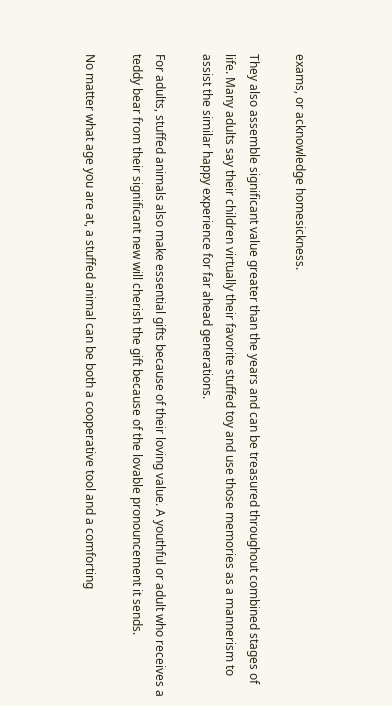exams, or acknowledge homesickness.

They also assemble significant value greater than the years and can be treasured throughout combined stages of life. Many adults say their children virtually their favorite stuffed toy and use those memories as a mannerism to assist the similar happy experience for far ahead generations.

For adults, stuffed animals also make essential gifts because of their loving value. A youthful or adult who receives a teddy bear from their significant new will cherish the gift because of the lovable pronouncement it sends.

No matter what age you are at, a stuffed animal can be both a cooperative tool and a comforting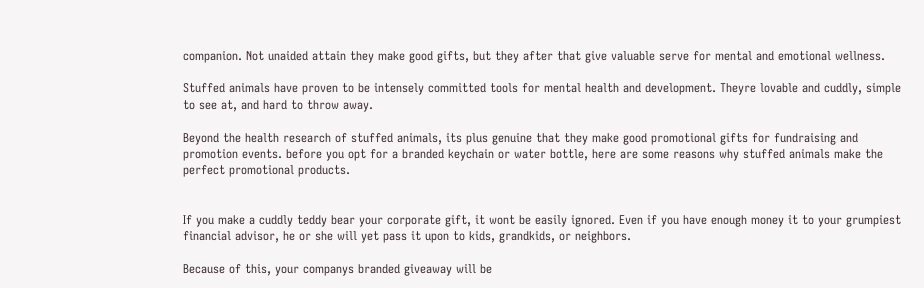companion. Not unaided attain they make good gifts, but they after that give valuable serve for mental and emotional wellness.

Stuffed animals have proven to be intensely committed tools for mental health and development. Theyre lovable and cuddly, simple to see at, and hard to throw away.

Beyond the health research of stuffed animals, its plus genuine that they make good promotional gifts for fundraising and promotion events. before you opt for a branded keychain or water bottle, here are some reasons why stuffed animals make the perfect promotional products.


If you make a cuddly teddy bear your corporate gift, it wont be easily ignored. Even if you have enough money it to your grumpiest financial advisor, he or she will yet pass it upon to kids, grandkids, or neighbors.

Because of this, your companys branded giveaway will be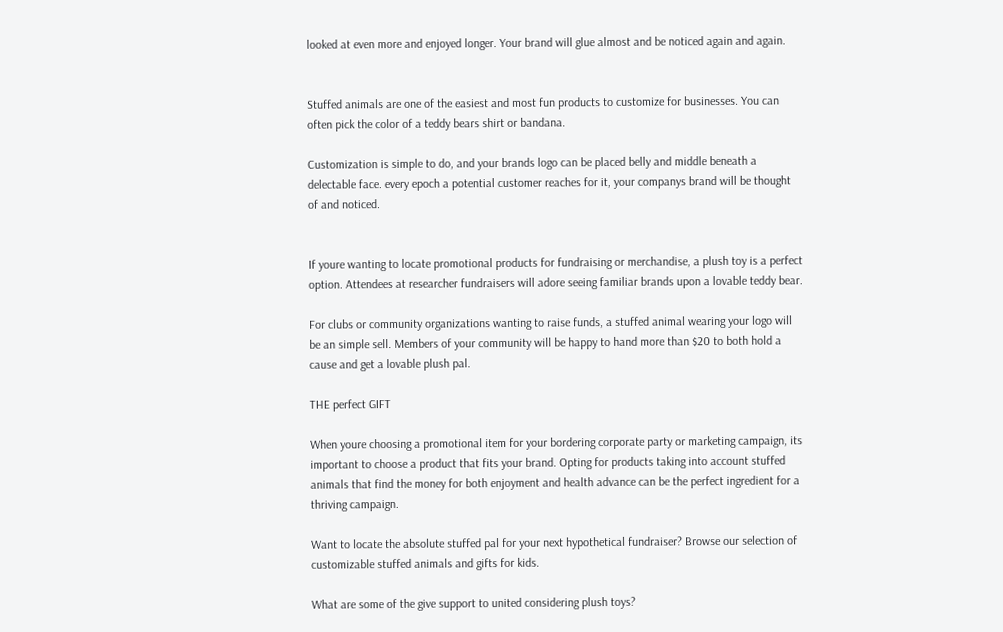looked at even more and enjoyed longer. Your brand will glue almost and be noticed again and again.


Stuffed animals are one of the easiest and most fun products to customize for businesses. You can often pick the color of a teddy bears shirt or bandana.

Customization is simple to do, and your brands logo can be placed belly and middle beneath a delectable face. every epoch a potential customer reaches for it, your companys brand will be thought of and noticed.


If youre wanting to locate promotional products for fundraising or merchandise, a plush toy is a perfect option. Attendees at researcher fundraisers will adore seeing familiar brands upon a lovable teddy bear.

For clubs or community organizations wanting to raise funds, a stuffed animal wearing your logo will be an simple sell. Members of your community will be happy to hand more than $20 to both hold a cause and get a lovable plush pal.

THE perfect GIFT

When youre choosing a promotional item for your bordering corporate party or marketing campaign, its important to choose a product that fits your brand. Opting for products taking into account stuffed animals that find the money for both enjoyment and health advance can be the perfect ingredient for a thriving campaign.

Want to locate the absolute stuffed pal for your next hypothetical fundraiser? Browse our selection of customizable stuffed animals and gifts for kids.

What are some of the give support to united considering plush toys?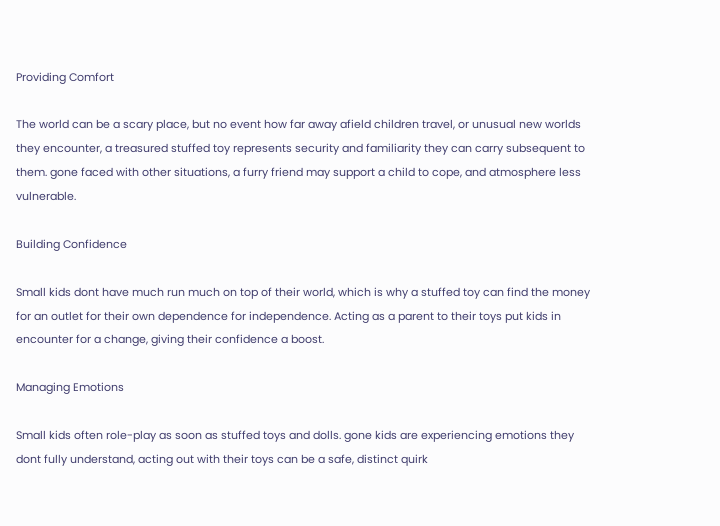Providing Comfort

The world can be a scary place, but no event how far away afield children travel, or unusual new worlds they encounter, a treasured stuffed toy represents security and familiarity they can carry subsequent to them. gone faced with other situations, a furry friend may support a child to cope, and atmosphere less vulnerable.

Building Confidence

Small kids dont have much run much on top of their world, which is why a stuffed toy can find the money for an outlet for their own dependence for independence. Acting as a parent to their toys put kids in encounter for a change, giving their confidence a boost.

Managing Emotions

Small kids often role-play as soon as stuffed toys and dolls. gone kids are experiencing emotions they dont fully understand, acting out with their toys can be a safe, distinct quirk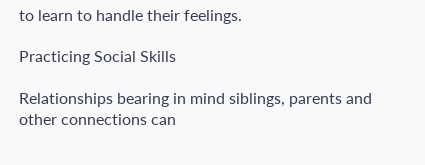to learn to handle their feelings.

Practicing Social Skills

Relationships bearing in mind siblings, parents and other connections can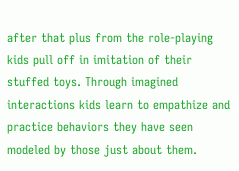after that plus from the role-playing kids pull off in imitation of their stuffed toys. Through imagined interactions kids learn to empathize and practice behaviors they have seen modeled by those just about them.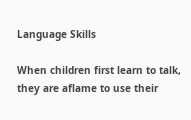Language Skills

When children first learn to talk, they are aflame to use their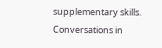supplementary skills. Conversations in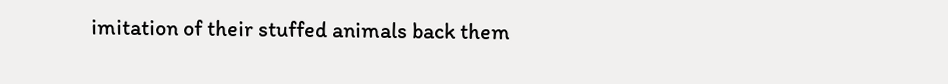imitation of their stuffed animals back them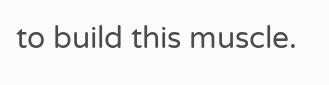to build this muscle.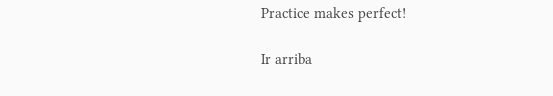Practice makes perfect!

Ir arriba